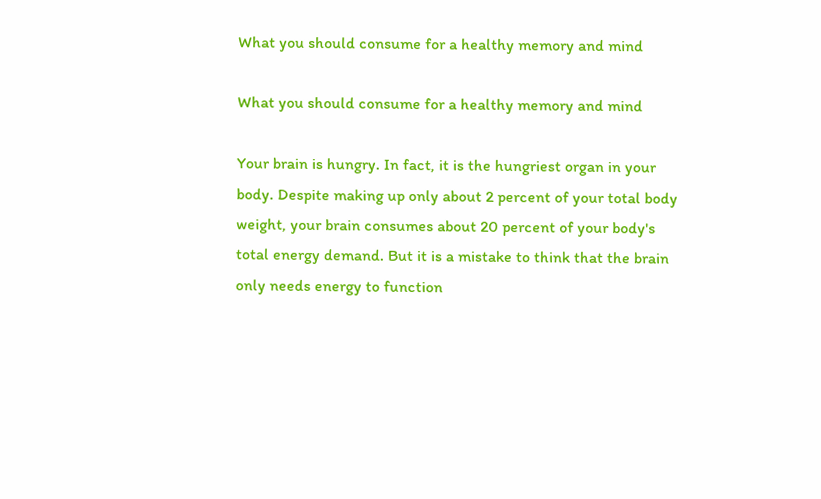What you should consume for a healthy memory and mind

What you should consume for a healthy memory and mind

Your brain is hungry. In fact, it is the hungriest organ in your body. Despite making up only about 2 percent of your total body weight, your brain consumes about 20 percent of your body's total energy demand. But it is a mistake to think that the brain only needs energy to function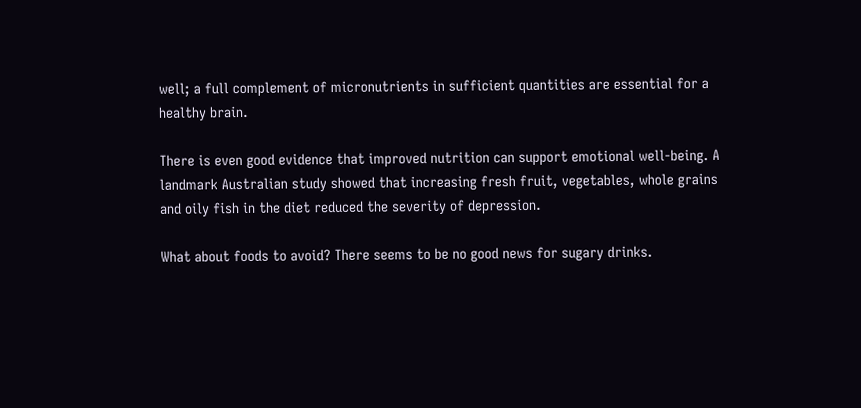well; a full complement of micronutrients in sufficient quantities are essential for a healthy brain.

There is even good evidence that improved nutrition can support emotional well-being. A landmark Australian study showed that increasing fresh fruit, vegetables, whole grains and oily fish in the diet reduced the severity of depression.

What about foods to avoid? There seems to be no good news for sugary drinks.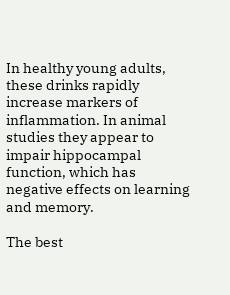In healthy young adults, these drinks rapidly increase markers of inflammation. In animal studies they appear to impair hippocampal function, which has negative effects on learning and memory.

The best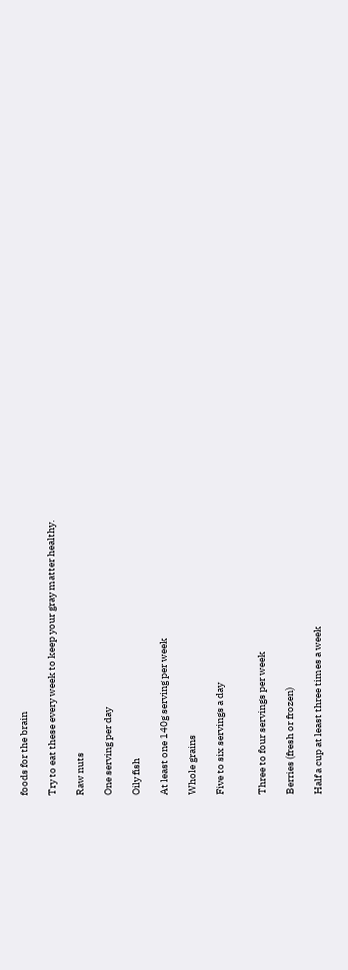foods for the brain

Try to eat these every week to keep your gray matter healthy.

Raw nuts

One serving per day

Oily fish

At least one 140g serving per week

Whole grains

Five to six servings a day


Three to four servings per week

Berries (fresh or frozen)

Half a cup at least three times a week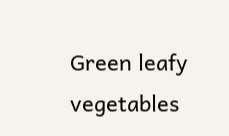Green leafy vegetables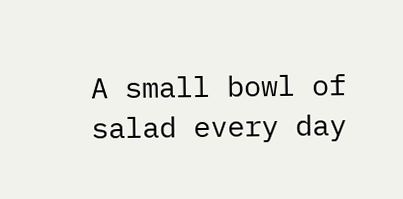A small bowl of salad every day